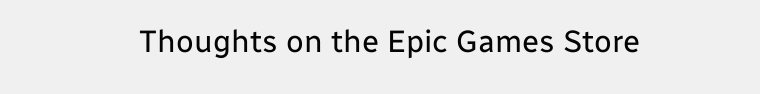Thoughts on the Epic Games Store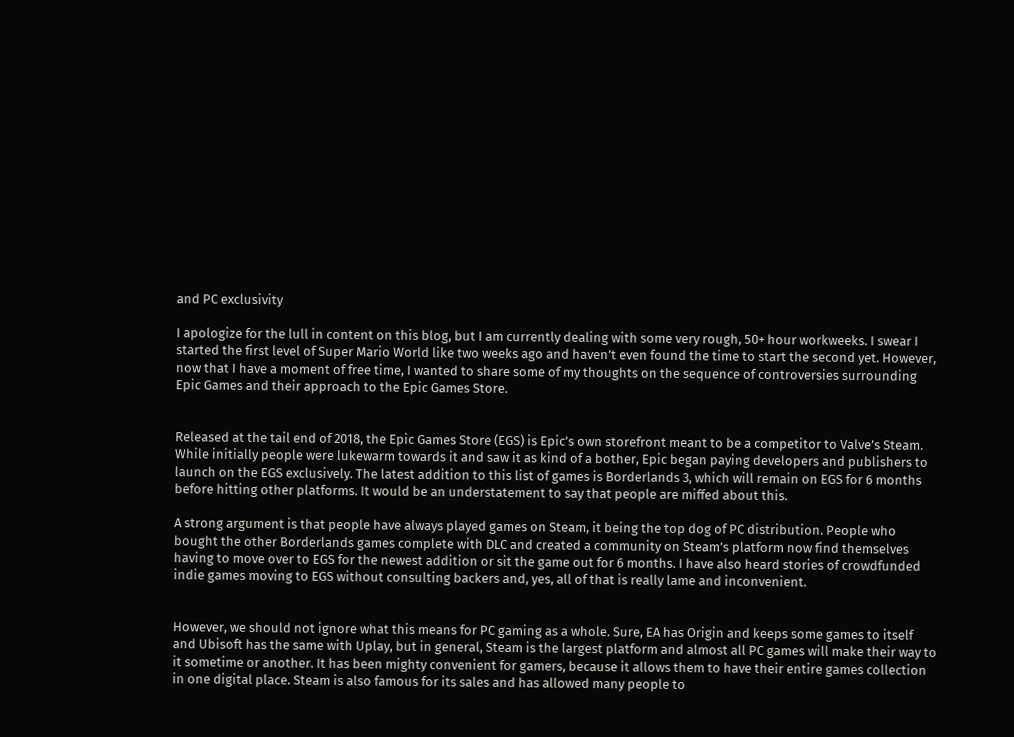and PC exclusivity

I apologize for the lull in content on this blog, but I am currently dealing with some very rough, 50+ hour workweeks. I swear I started the first level of Super Mario World like two weeks ago and haven’t even found the time to start the second yet. However, now that I have a moment of free time, I wanted to share some of my thoughts on the sequence of controversies surrounding Epic Games and their approach to the Epic Games Store.


Released at the tail end of 2018, the Epic Games Store (EGS) is Epic’s own storefront meant to be a competitor to Valve’s Steam. While initially people were lukewarm towards it and saw it as kind of a bother, Epic began paying developers and publishers to launch on the EGS exclusively. The latest addition to this list of games is Borderlands 3, which will remain on EGS for 6 months before hitting other platforms. It would be an understatement to say that people are miffed about this.

A strong argument is that people have always played games on Steam, it being the top dog of PC distribution. People who bought the other Borderlands games complete with DLC and created a community on Steam’s platform now find themselves having to move over to EGS for the newest addition or sit the game out for 6 months. I have also heard stories of crowdfunded indie games moving to EGS without consulting backers and, yes, all of that is really lame and inconvenient.


However, we should not ignore what this means for PC gaming as a whole. Sure, EA has Origin and keeps some games to itself and Ubisoft has the same with Uplay, but in general, Steam is the largest platform and almost all PC games will make their way to it sometime or another. It has been mighty convenient for gamers, because it allows them to have their entire games collection in one digital place. Steam is also famous for its sales and has allowed many people to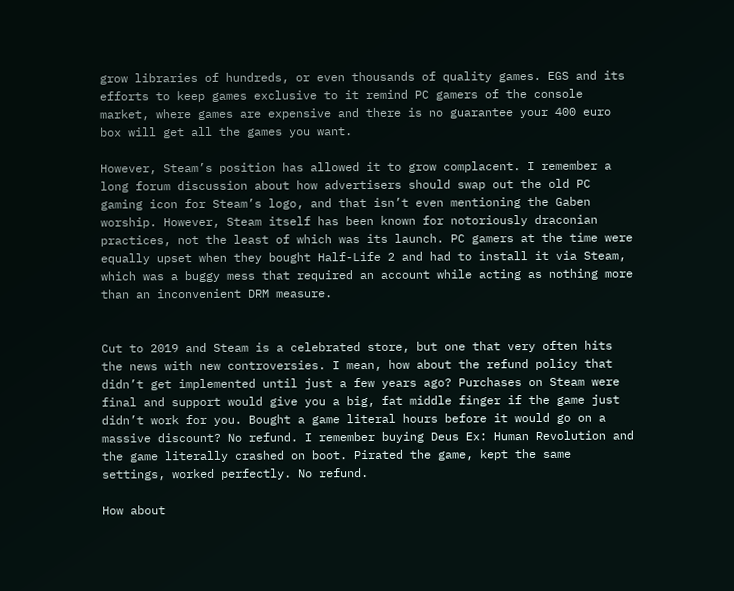grow libraries of hundreds, or even thousands of quality games. EGS and its efforts to keep games exclusive to it remind PC gamers of the console market, where games are expensive and there is no guarantee your 400 euro box will get all the games you want.

However, Steam’s position has allowed it to grow complacent. I remember a long forum discussion about how advertisers should swap out the old PC gaming icon for Steam’s logo, and that isn’t even mentioning the Gaben worship. However, Steam itself has been known for notoriously draconian practices, not the least of which was its launch. PC gamers at the time were equally upset when they bought Half-Life 2 and had to install it via Steam, which was a buggy mess that required an account while acting as nothing more than an inconvenient DRM measure.


Cut to 2019 and Steam is a celebrated store, but one that very often hits the news with new controversies. I mean, how about the refund policy that didn’t get implemented until just a few years ago? Purchases on Steam were final and support would give you a big, fat middle finger if the game just didn’t work for you. Bought a game literal hours before it would go on a massive discount? No refund. I remember buying Deus Ex: Human Revolution and the game literally crashed on boot. Pirated the game, kept the same settings, worked perfectly. No refund.

How about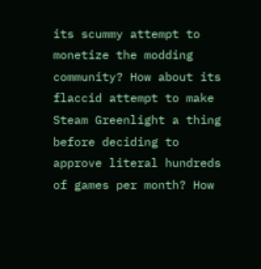its scummy attempt to monetize the modding community? How about its flaccid attempt to make Steam Greenlight a thing before deciding to approve literal hundreds of games per month? How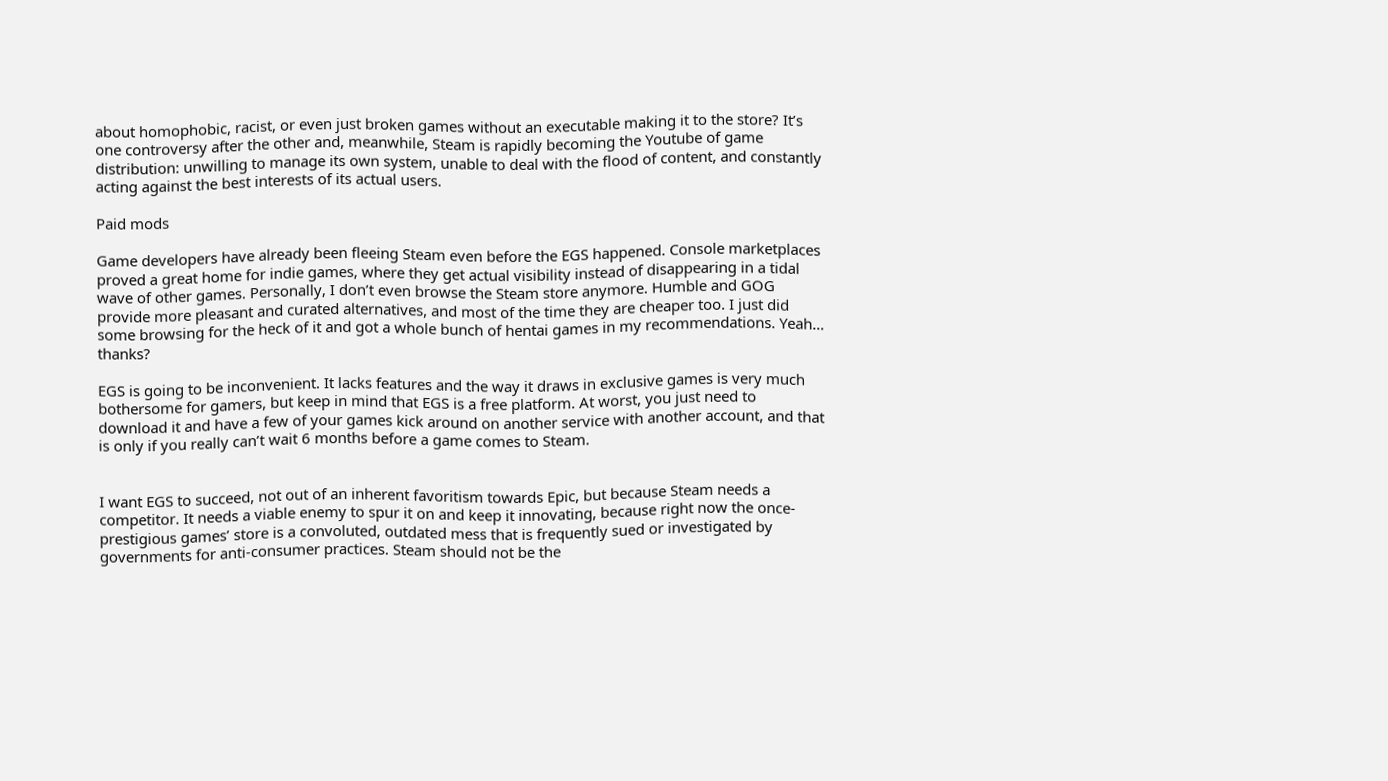about homophobic, racist, or even just broken games without an executable making it to the store? It’s one controversy after the other and, meanwhile, Steam is rapidly becoming the Youtube of game distribution: unwilling to manage its own system, unable to deal with the flood of content, and constantly acting against the best interests of its actual users.

Paid mods

Game developers have already been fleeing Steam even before the EGS happened. Console marketplaces proved a great home for indie games, where they get actual visibility instead of disappearing in a tidal wave of other games. Personally, I don’t even browse the Steam store anymore. Humble and GOG provide more pleasant and curated alternatives, and most of the time they are cheaper too. I just did some browsing for the heck of it and got a whole bunch of hentai games in my recommendations. Yeah… thanks?

EGS is going to be inconvenient. It lacks features and the way it draws in exclusive games is very much bothersome for gamers, but keep in mind that EGS is a free platform. At worst, you just need to download it and have a few of your games kick around on another service with another account, and that is only if you really can’t wait 6 months before a game comes to Steam.


I want EGS to succeed, not out of an inherent favoritism towards Epic, but because Steam needs a competitor. It needs a viable enemy to spur it on and keep it innovating, because right now the once-prestigious games’ store is a convoluted, outdated mess that is frequently sued or investigated by governments for anti-consumer practices. Steam should not be the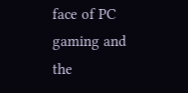face of PC gaming and the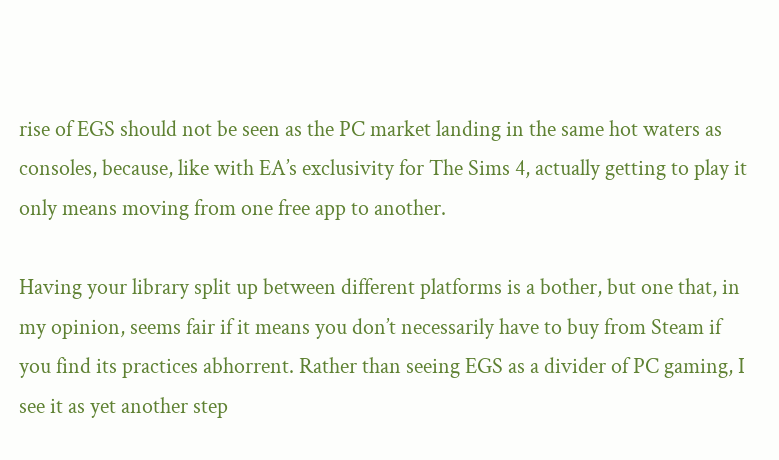rise of EGS should not be seen as the PC market landing in the same hot waters as consoles, because, like with EA’s exclusivity for The Sims 4, actually getting to play it only means moving from one free app to another.

Having your library split up between different platforms is a bother, but one that, in my opinion, seems fair if it means you don’t necessarily have to buy from Steam if you find its practices abhorrent. Rather than seeing EGS as a divider of PC gaming, I see it as yet another step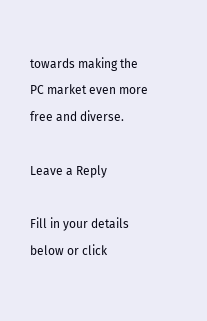towards making the PC market even more free and diverse.

Leave a Reply

Fill in your details below or click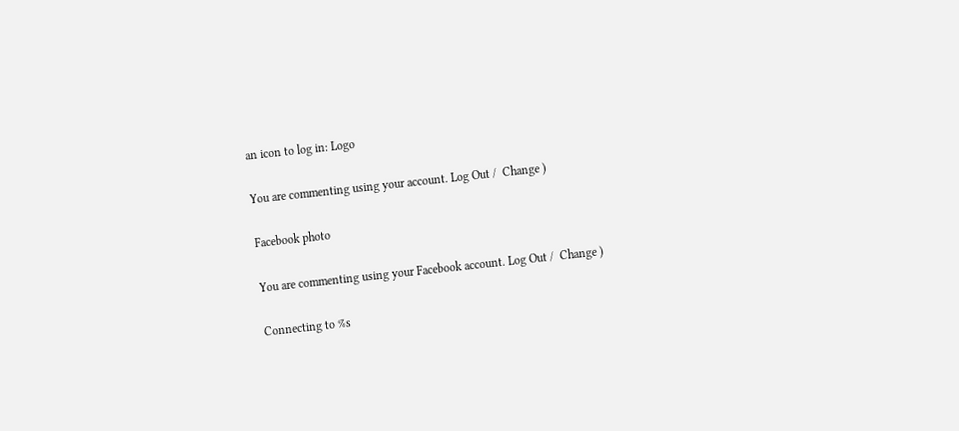an icon to log in: Logo

You are commenting using your account. Log Out /  Change )

Facebook photo

You are commenting using your Facebook account. Log Out /  Change )

Connecting to %s